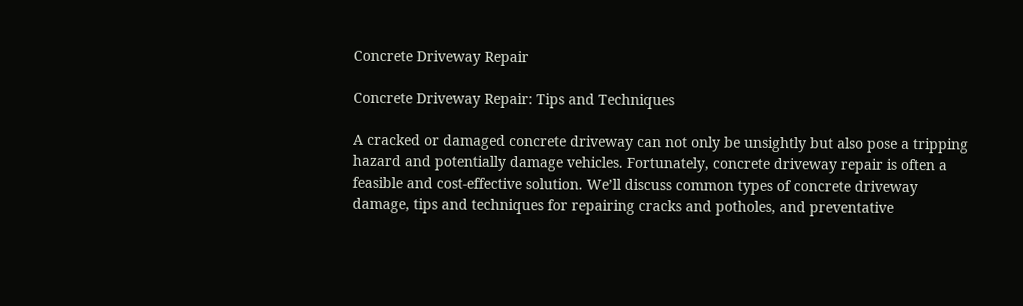Concrete Driveway Repair

Concrete Driveway Repair: Tips and Techniques

A cracked or damaged concrete driveway can not only be unsightly but also pose a tripping hazard and potentially damage vehicles. Fortunately, concrete driveway repair is often a feasible and cost-effective solution. We’ll discuss common types of concrete driveway damage, tips and techniques for repairing cracks and potholes, and preventative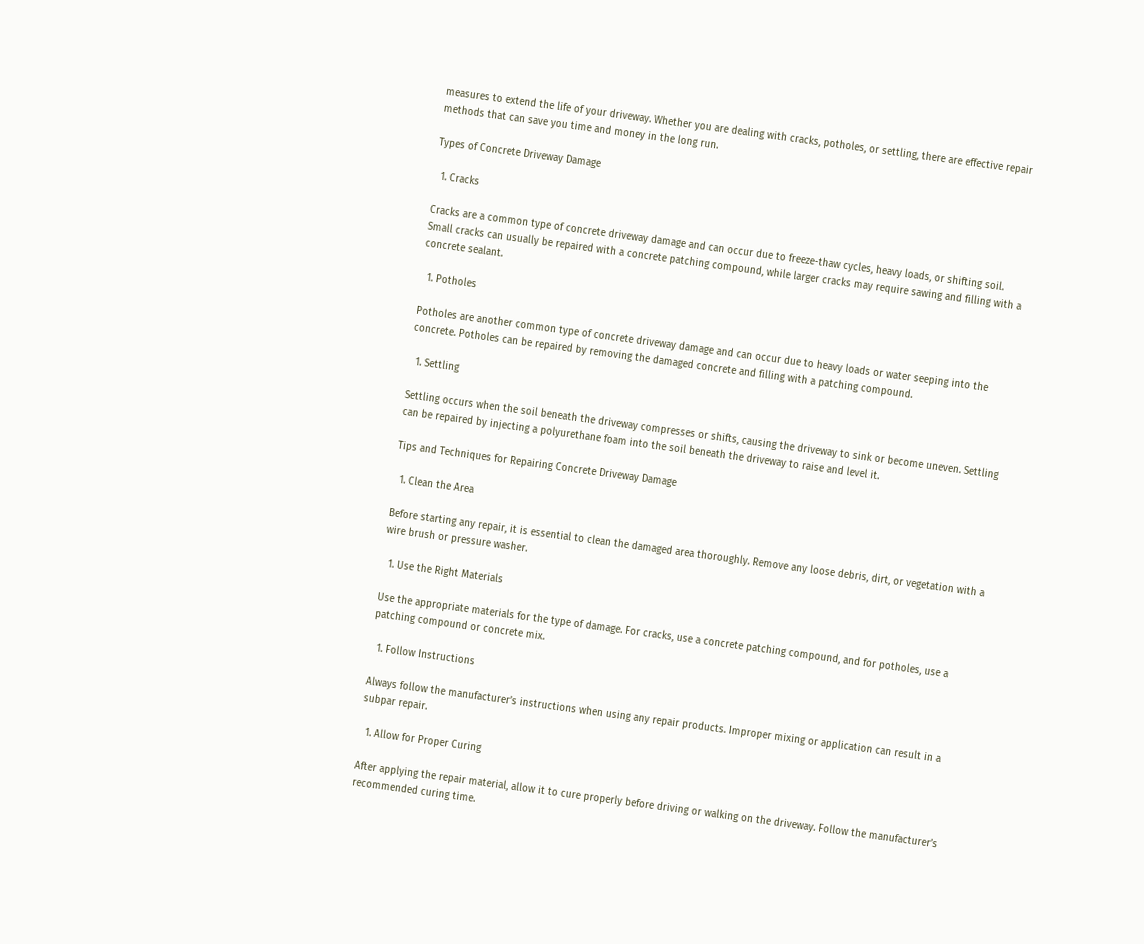measures to extend the life of your driveway. Whether you are dealing with cracks, potholes, or settling, there are effective repair methods that can save you time and money in the long run.

Types of Concrete Driveway Damage

  1. Cracks

Cracks are a common type of concrete driveway damage and can occur due to freeze-thaw cycles, heavy loads, or shifting soil. Small cracks can usually be repaired with a concrete patching compound, while larger cracks may require sawing and filling with a concrete sealant.

  1. Potholes

Potholes are another common type of concrete driveway damage and can occur due to heavy loads or water seeping into the concrete. Potholes can be repaired by removing the damaged concrete and filling with a patching compound.

  1. Settling

Settling occurs when the soil beneath the driveway compresses or shifts, causing the driveway to sink or become uneven. Settling can be repaired by injecting a polyurethane foam into the soil beneath the driveway to raise and level it.

Tips and Techniques for Repairing Concrete Driveway Damage

  1. Clean the Area

Before starting any repair, it is essential to clean the damaged area thoroughly. Remove any loose debris, dirt, or vegetation with a wire brush or pressure washer.

  1. Use the Right Materials

Use the appropriate materials for the type of damage. For cracks, use a concrete patching compound, and for potholes, use a patching compound or concrete mix.

  1. Follow Instructions

Always follow the manufacturer’s instructions when using any repair products. Improper mixing or application can result in a subpar repair.

  1. Allow for Proper Curing

After applying the repair material, allow it to cure properly before driving or walking on the driveway. Follow the manufacturer’s recommended curing time.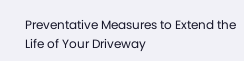Preventative Measures to Extend the Life of Your Driveway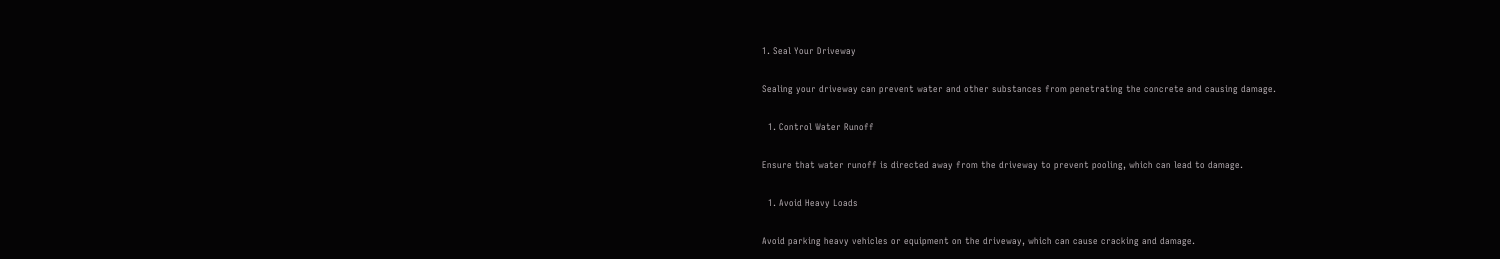1. Seal Your Driveway

Sealing your driveway can prevent water and other substances from penetrating the concrete and causing damage.

  1. Control Water Runoff

Ensure that water runoff is directed away from the driveway to prevent pooling, which can lead to damage.

  1. Avoid Heavy Loads

Avoid parking heavy vehicles or equipment on the driveway, which can cause cracking and damage.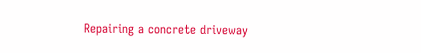Repairing a concrete driveway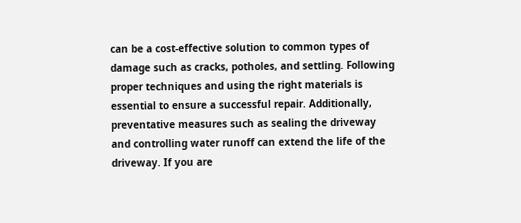can be a cost-effective solution to common types of damage such as cracks, potholes, and settling. Following proper techniques and using the right materials is essential to ensure a successful repair. Additionally, preventative measures such as sealing the driveway and controlling water runoff can extend the life of the driveway. If you are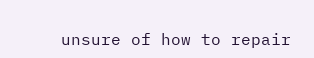unsure of how to repair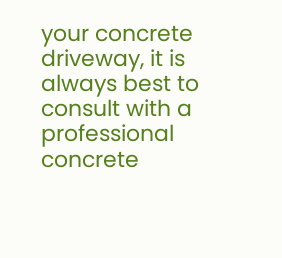your concrete driveway, it is always best to consult with a professional concrete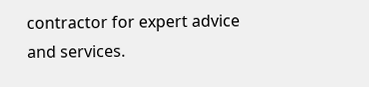contractor for expert advice and services.